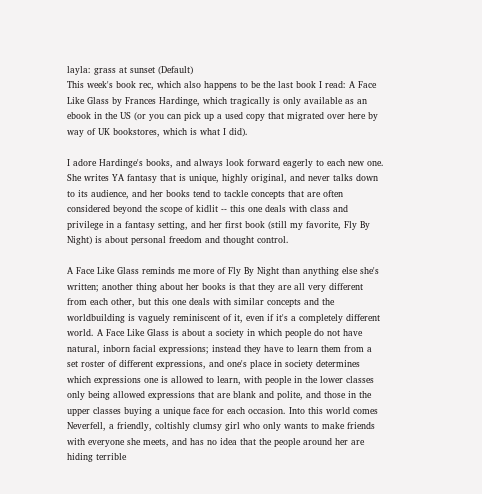layla: grass at sunset (Default)
This week's book rec, which also happens to be the last book I read: A Face Like Glass by Frances Hardinge, which tragically is only available as an ebook in the US (or you can pick up a used copy that migrated over here by way of UK bookstores, which is what I did).

I adore Hardinge's books, and always look forward eagerly to each new one. She writes YA fantasy that is unique, highly original, and never talks down to its audience, and her books tend to tackle concepts that are often considered beyond the scope of kidlit -- this one deals with class and privilege in a fantasy setting, and her first book (still my favorite, Fly By Night) is about personal freedom and thought control.

A Face Like Glass reminds me more of Fly By Night than anything else she's written; another thing about her books is that they are all very different from each other, but this one deals with similar concepts and the worldbuilding is vaguely reminiscent of it, even if it's a completely different world. A Face Like Glass is about a society in which people do not have natural, inborn facial expressions; instead they have to learn them from a set roster of different expressions, and one's place in society determines which expressions one is allowed to learn, with people in the lower classes only being allowed expressions that are blank and polite, and those in the upper classes buying a unique face for each occasion. Into this world comes Neverfell, a friendly, coltishly clumsy girl who only wants to make friends with everyone she meets, and has no idea that the people around her are hiding terrible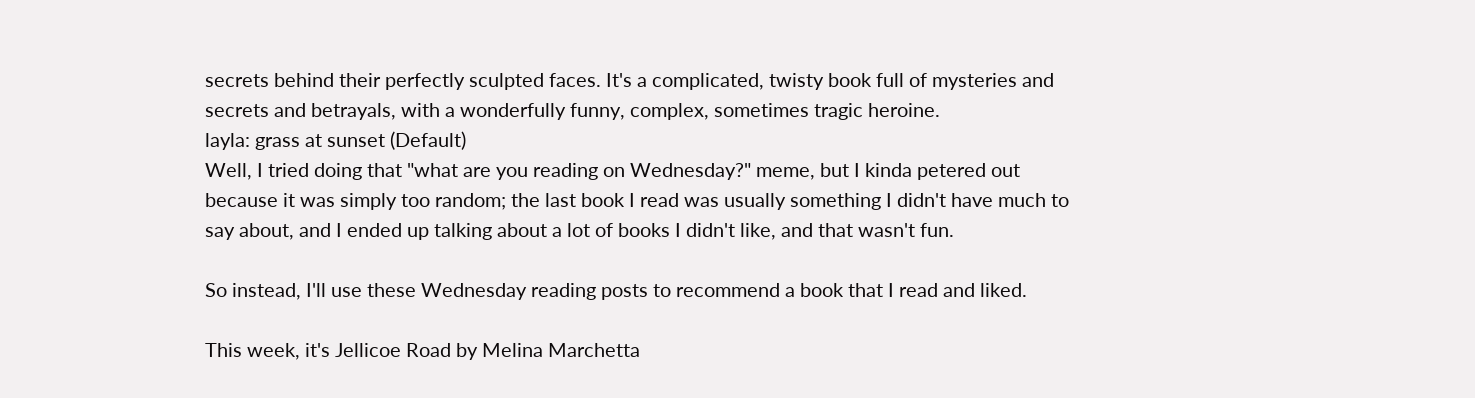secrets behind their perfectly sculpted faces. It's a complicated, twisty book full of mysteries and secrets and betrayals, with a wonderfully funny, complex, sometimes tragic heroine.
layla: grass at sunset (Default)
Well, I tried doing that "what are you reading on Wednesday?" meme, but I kinda petered out because it was simply too random; the last book I read was usually something I didn't have much to say about, and I ended up talking about a lot of books I didn't like, and that wasn't fun.

So instead, I'll use these Wednesday reading posts to recommend a book that I read and liked.

This week, it's Jellicoe Road by Melina Marchetta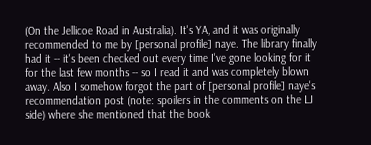(On the Jellicoe Road in Australia). It's YA, and it was originally recommended to me by [personal profile] naye. The library finally had it -- it's been checked out every time I've gone looking for it for the last few months -- so I read it and was completely blown away. Also I somehow forgot the part of [personal profile] naye's recommendation post (note: spoilers in the comments on the LJ side) where she mentioned that the book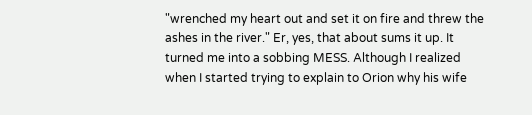"wrenched my heart out and set it on fire and threw the ashes in the river." Er, yes, that about sums it up. It turned me into a sobbing MESS. Although I realized when I started trying to explain to Orion why his wife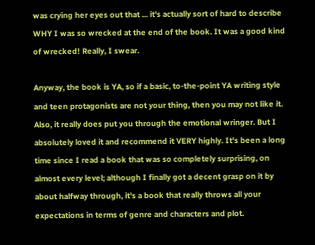was crying her eyes out that ... it's actually sort of hard to describe WHY I was so wrecked at the end of the book. It was a good kind of wrecked! Really, I swear.

Anyway, the book is YA, so if a basic, to-the-point YA writing style and teen protagonists are not your thing, then you may not like it. Also, it really does put you through the emotional wringer. But I absolutely loved it and recommend it VERY highly. It's been a long time since I read a book that was so completely surprising, on almost every level; although I finally got a decent grasp on it by about halfway through, it's a book that really throws all your expectations in terms of genre and characters and plot.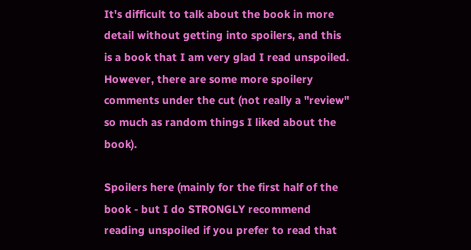It's difficult to talk about the book in more detail without getting into spoilers, and this is a book that I am very glad I read unspoiled. However, there are some more spoilery comments under the cut (not really a "review" so much as random things I liked about the book).

Spoilers here (mainly for the first half of the book - but I do STRONGLY recommend reading unspoiled if you prefer to read that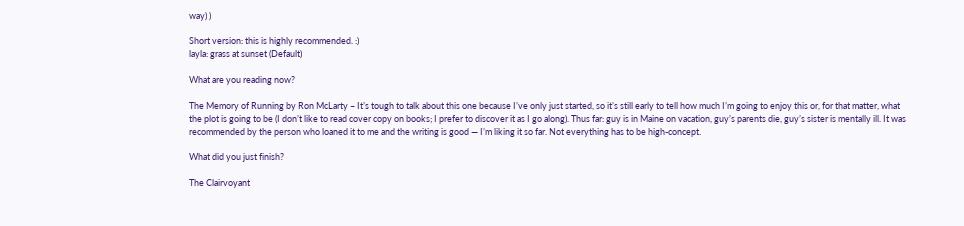way) )

Short version: this is highly recommended. :)
layla: grass at sunset (Default)

What are you reading now?

The Memory of Running by Ron McLarty – It’s tough to talk about this one because I’ve only just started, so it’s still early to tell how much I’m going to enjoy this or, for that matter, what the plot is going to be (I don’t like to read cover copy on books; I prefer to discover it as I go along). Thus far: guy is in Maine on vacation, guy’s parents die, guy’s sister is mentally ill. It was recommended by the person who loaned it to me and the writing is good — I’m liking it so far. Not everything has to be high-concept.

What did you just finish?

The Clairvoyant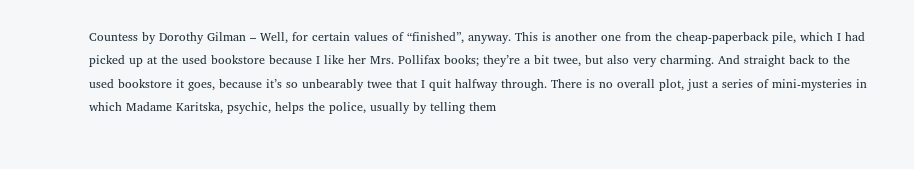Countess by Dorothy Gilman – Well, for certain values of “finished”, anyway. This is another one from the cheap-paperback pile, which I had picked up at the used bookstore because I like her Mrs. Pollifax books; they’re a bit twee, but also very charming. And straight back to the used bookstore it goes, because it’s so unbearably twee that I quit halfway through. There is no overall plot, just a series of mini-mysteries in which Madame Karitska, psychic, helps the police, usually by telling them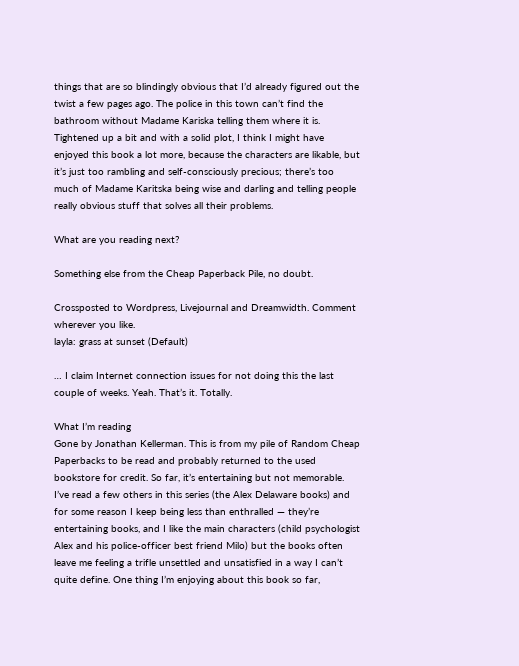things that are so blindingly obvious that I’d already figured out the twist a few pages ago. The police in this town can’t find the bathroom without Madame Kariska telling them where it is. Tightened up a bit and with a solid plot, I think I might have enjoyed this book a lot more, because the characters are likable, but it’s just too rambling and self-consciously precious; there’s too much of Madame Karitska being wise and darling and telling people really obvious stuff that solves all their problems.

What are you reading next?

Something else from the Cheap Paperback Pile, no doubt.

Crossposted to Wordpress, Livejournal and Dreamwidth. Comment wherever you like.
layla: grass at sunset (Default)

… I claim Internet connection issues for not doing this the last couple of weeks. Yeah. That’s it. Totally.

What I’m reading
Gone by Jonathan Kellerman. This is from my pile of Random Cheap Paperbacks to be read and probably returned to the used bookstore for credit. So far, it’s entertaining but not memorable. I’ve read a few others in this series (the Alex Delaware books) and for some reason I keep being less than enthralled — they’re entertaining books, and I like the main characters (child psychologist Alex and his police-officer best friend Milo) but the books often leave me feeling a trifle unsettled and unsatisfied in a way I can’t quite define. One thing I’m enjoying about this book so far,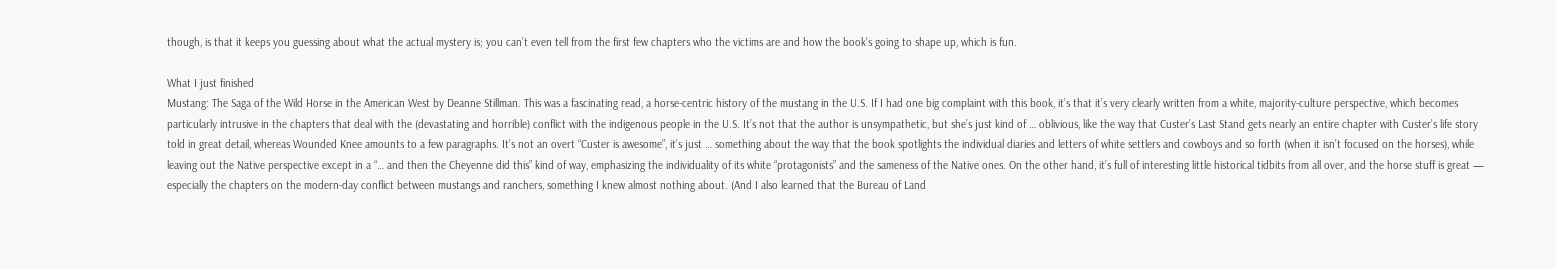though, is that it keeps you guessing about what the actual mystery is; you can’t even tell from the first few chapters who the victims are and how the book’s going to shape up, which is fun.

What I just finished
Mustang: The Saga of the Wild Horse in the American West by Deanne Stillman. This was a fascinating read, a horse-centric history of the mustang in the U.S. If I had one big complaint with this book, it’s that it’s very clearly written from a white, majority-culture perspective, which becomes particularly intrusive in the chapters that deal with the (devastating and horrible) conflict with the indigenous people in the U.S. It’s not that the author is unsympathetic, but she’s just kind of … oblivious, like the way that Custer’s Last Stand gets nearly an entire chapter with Custer’s life story told in great detail, whereas Wounded Knee amounts to a few paragraphs. It’s not an overt “Custer is awesome”, it’s just … something about the way that the book spotlights the individual diaries and letters of white settlers and cowboys and so forth (when it isn’t focused on the horses), while leaving out the Native perspective except in a “… and then the Cheyenne did this” kind of way, emphasizing the individuality of its white “protagonists” and the sameness of the Native ones. On the other hand, it’s full of interesting little historical tidbits from all over, and the horse stuff is great — especially the chapters on the modern-day conflict between mustangs and ranchers, something I knew almost nothing about. (And I also learned that the Bureau of Land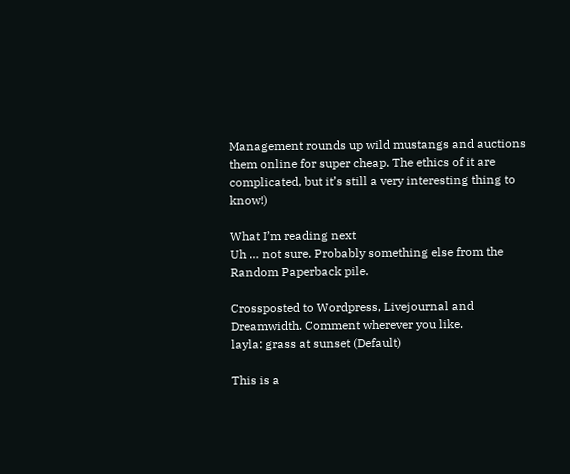Management rounds up wild mustangs and auctions them online for super cheap. The ethics of it are complicated, but it’s still a very interesting thing to know!)

What I’m reading next
Uh … not sure. Probably something else from the Random Paperback pile.

Crossposted to Wordpress, Livejournal and Dreamwidth. Comment wherever you like.
layla: grass at sunset (Default)

This is a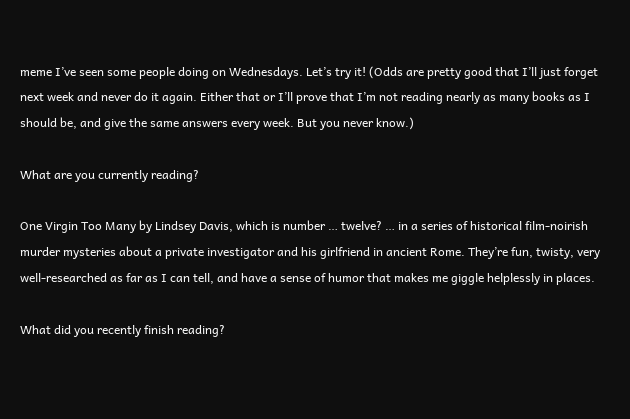meme I’ve seen some people doing on Wednesdays. Let’s try it! (Odds are pretty good that I’ll just forget next week and never do it again. Either that or I’ll prove that I’m not reading nearly as many books as I should be, and give the same answers every week. But you never know.)

What are you currently reading?

One Virgin Too Many by Lindsey Davis, which is number … twelve? … in a series of historical film-noirish murder mysteries about a private investigator and his girlfriend in ancient Rome. They’re fun, twisty, very well-researched as far as I can tell, and have a sense of humor that makes me giggle helplessly in places.

What did you recently finish reading?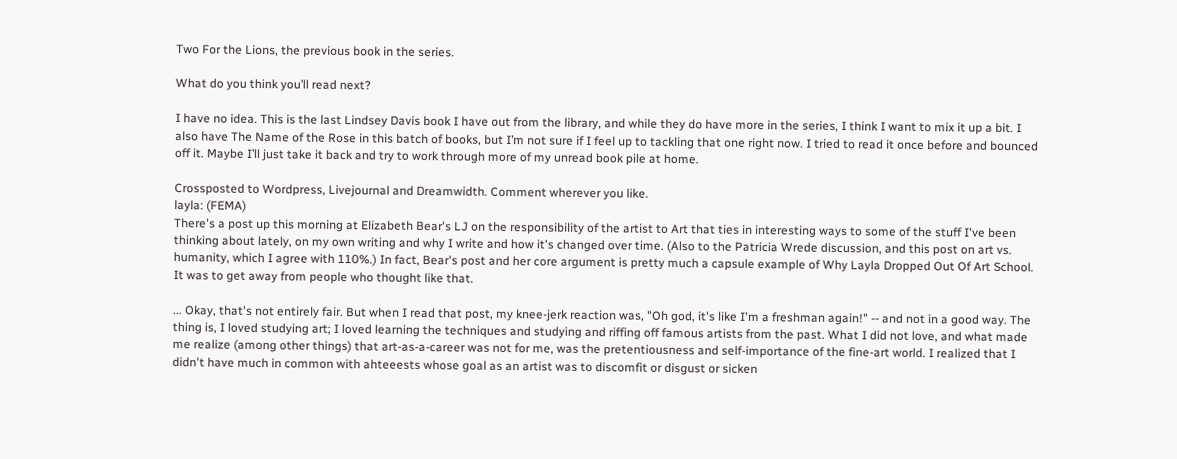Two For the Lions, the previous book in the series.

What do you think you’ll read next?

I have no idea. This is the last Lindsey Davis book I have out from the library, and while they do have more in the series, I think I want to mix it up a bit. I also have The Name of the Rose in this batch of books, but I’m not sure if I feel up to tackling that one right now. I tried to read it once before and bounced off it. Maybe I’ll just take it back and try to work through more of my unread book pile at home.

Crossposted to Wordpress, Livejournal and Dreamwidth. Comment wherever you like.
layla: (FEMA)
There's a post up this morning at Elizabeth Bear's LJ on the responsibility of the artist to Art that ties in interesting ways to some of the stuff I've been thinking about lately, on my own writing and why I write and how it's changed over time. (Also to the Patricia Wrede discussion, and this post on art vs. humanity, which I agree with 110%.) In fact, Bear's post and her core argument is pretty much a capsule example of Why Layla Dropped Out Of Art School. It was to get away from people who thought like that.

... Okay, that's not entirely fair. But when I read that post, my knee-jerk reaction was, "Oh god, it's like I'm a freshman again!" -- and not in a good way. The thing is, I loved studying art; I loved learning the techniques and studying and riffing off famous artists from the past. What I did not love, and what made me realize (among other things) that art-as-a-career was not for me, was the pretentiousness and self-importance of the fine-art world. I realized that I didn't have much in common with ahteeests whose goal as an artist was to discomfit or disgust or sicken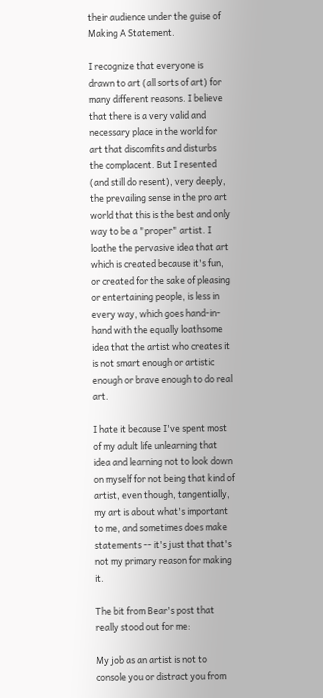their audience under the guise of Making A Statement.

I recognize that everyone is drawn to art (all sorts of art) for many different reasons. I believe that there is a very valid and necessary place in the world for art that discomfits and disturbs the complacent. But I resented (and still do resent), very deeply, the prevailing sense in the pro art world that this is the best and only way to be a "proper" artist. I loathe the pervasive idea that art which is created because it's fun, or created for the sake of pleasing or entertaining people, is less in every way, which goes hand-in-hand with the equally loathsome idea that the artist who creates it is not smart enough or artistic enough or brave enough to do real art.

I hate it because I've spent most of my adult life unlearning that idea and learning not to look down on myself for not being that kind of artist, even though, tangentially, my art is about what's important to me, and sometimes does make statements -- it's just that that's not my primary reason for making it.

The bit from Bear's post that really stood out for me:

My job as an artist is not to console you or distract you from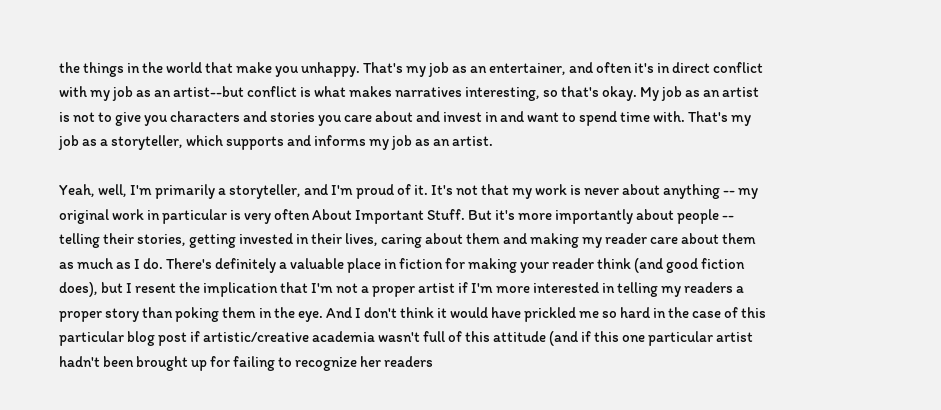the things in the world that make you unhappy. That's my job as an entertainer, and often it's in direct conflict with my job as an artist--but conflict is what makes narratives interesting, so that's okay. My job as an artist is not to give you characters and stories you care about and invest in and want to spend time with. That's my job as a storyteller, which supports and informs my job as an artist.

Yeah, well, I'm primarily a storyteller, and I'm proud of it. It's not that my work is never about anything -- my original work in particular is very often About Important Stuff. But it's more importantly about people -- telling their stories, getting invested in their lives, caring about them and making my reader care about them as much as I do. There's definitely a valuable place in fiction for making your reader think (and good fiction does), but I resent the implication that I'm not a proper artist if I'm more interested in telling my readers a proper story than poking them in the eye. And I don't think it would have prickled me so hard in the case of this particular blog post if artistic/creative academia wasn't full of this attitude (and if this one particular artist hadn't been brought up for failing to recognize her readers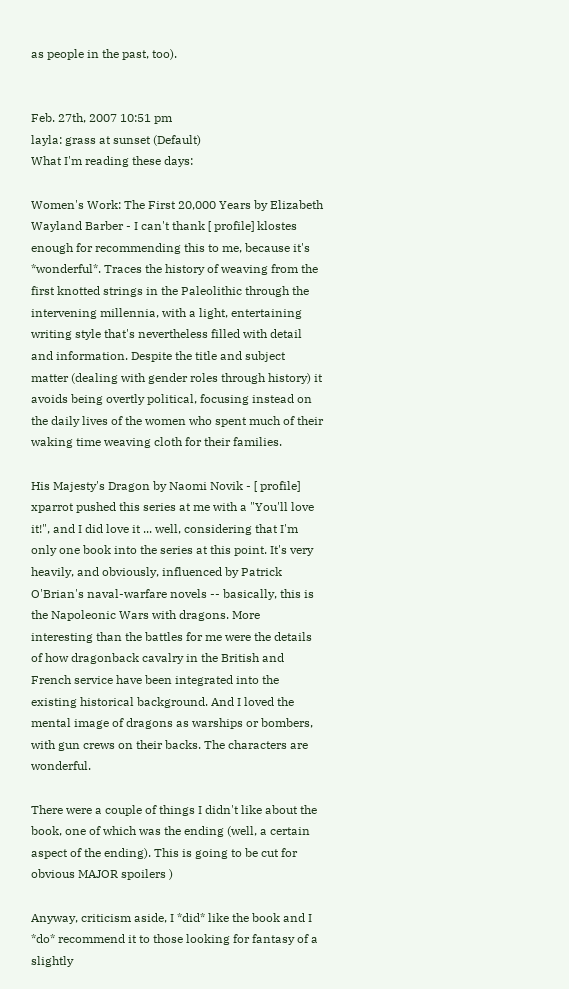as people in the past, too).


Feb. 27th, 2007 10:51 pm
layla: grass at sunset (Default)
What I'm reading these days:

Women's Work: The First 20,000 Years by Elizabeth Wayland Barber - I can't thank [ profile] klostes enough for recommending this to me, because it's *wonderful*. Traces the history of weaving from the first knotted strings in the Paleolithic through the intervening millennia, with a light, entertaining writing style that's nevertheless filled with detail and information. Despite the title and subject matter (dealing with gender roles through history) it avoids being overtly political, focusing instead on the daily lives of the women who spent much of their waking time weaving cloth for their families.

His Majesty's Dragon by Naomi Novik - [ profile] xparrot pushed this series at me with a "You'll love it!", and I did love it ... well, considering that I'm only one book into the series at this point. It's very heavily, and obviously, influenced by Patrick O'Brian's naval-warfare novels -- basically, this is the Napoleonic Wars with dragons. More interesting than the battles for me were the details of how dragonback cavalry in the British and French service have been integrated into the existing historical background. And I loved the mental image of dragons as warships or bombers, with gun crews on their backs. The characters are wonderful.

There were a couple of things I didn't like about the book, one of which was the ending (well, a certain aspect of the ending). This is going to be cut for obvious MAJOR spoilers )

Anyway, criticism aside, I *did* like the book and I *do* recommend it to those looking for fantasy of a slightly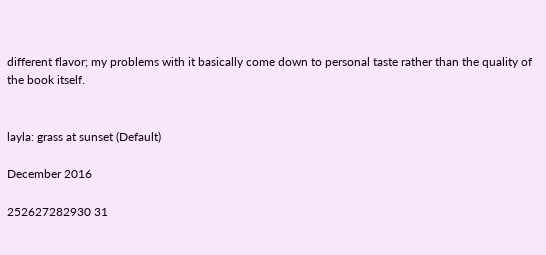different flavor; my problems with it basically come down to personal taste rather than the quality of the book itself.


layla: grass at sunset (Default)

December 2016

252627282930 31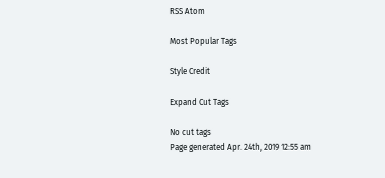RSS Atom

Most Popular Tags

Style Credit

Expand Cut Tags

No cut tags
Page generated Apr. 24th, 2019 12:55 am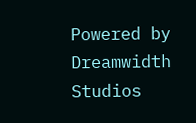Powered by Dreamwidth Studios